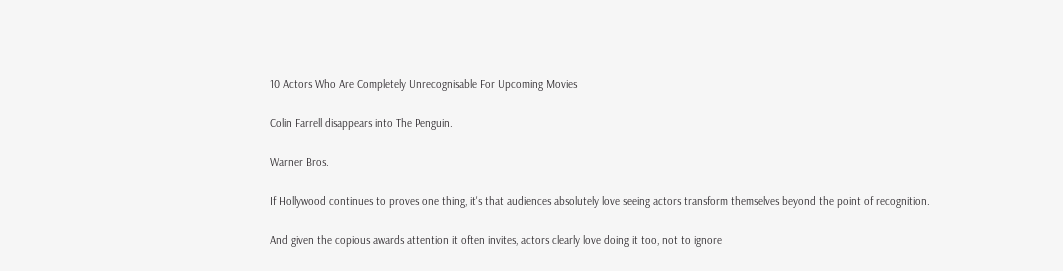10 Actors Who Are Completely Unrecognisable For Upcoming Movies

Colin Farrell disappears into The Penguin.

Warner Bros.

If Hollywood continues to proves one thing, it's that audiences absolutely love seeing actors transform themselves beyond the point of recognition.

And given the copious awards attention it often invites, actors clearly love doing it too, not to ignore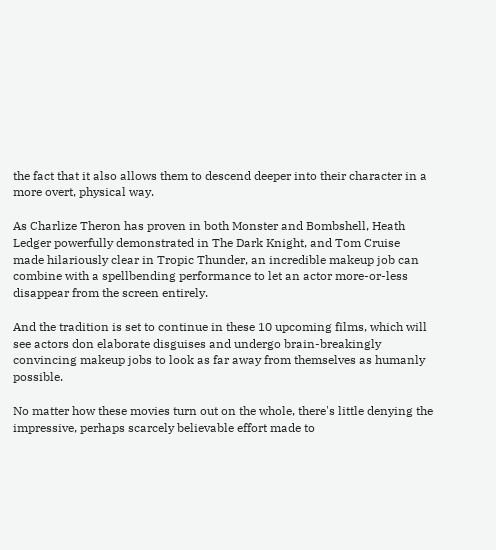the fact that it also allows them to descend deeper into their character in a more overt, physical way.

As Charlize Theron has proven in both Monster and Bombshell, Heath Ledger powerfully demonstrated in The Dark Knight, and Tom Cruise made hilariously clear in Tropic Thunder, an incredible makeup job can combine with a spellbending performance to let an actor more-or-less disappear from the screen entirely.

And the tradition is set to continue in these 10 upcoming films, which will see actors don elaborate disguises and undergo brain-breakingly convincing makeup jobs to look as far away from themselves as humanly possible.

No matter how these movies turn out on the whole, there's little denying the impressive, perhaps scarcely believable effort made to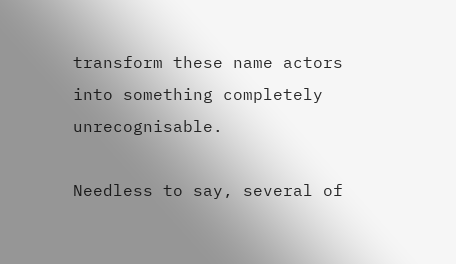transform these name actors into something completely unrecognisable.

Needless to say, several of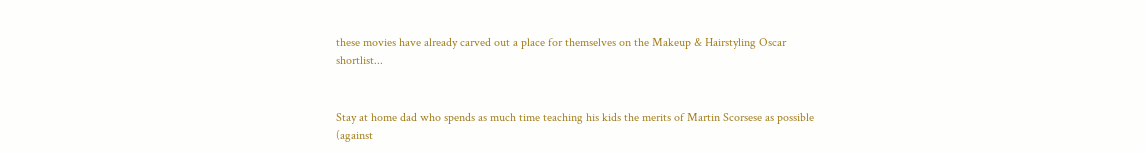these movies have already carved out a place for themselves on the Makeup & Hairstyling Oscar shortlist...


Stay at home dad who spends as much time teaching his kids the merits of Martin Scorsese as possible (against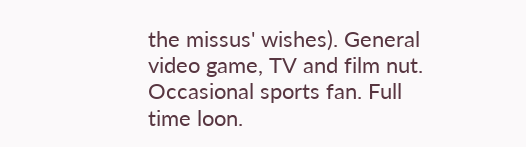the missus' wishes). General video game, TV and film nut. Occasional sports fan. Full time loon.